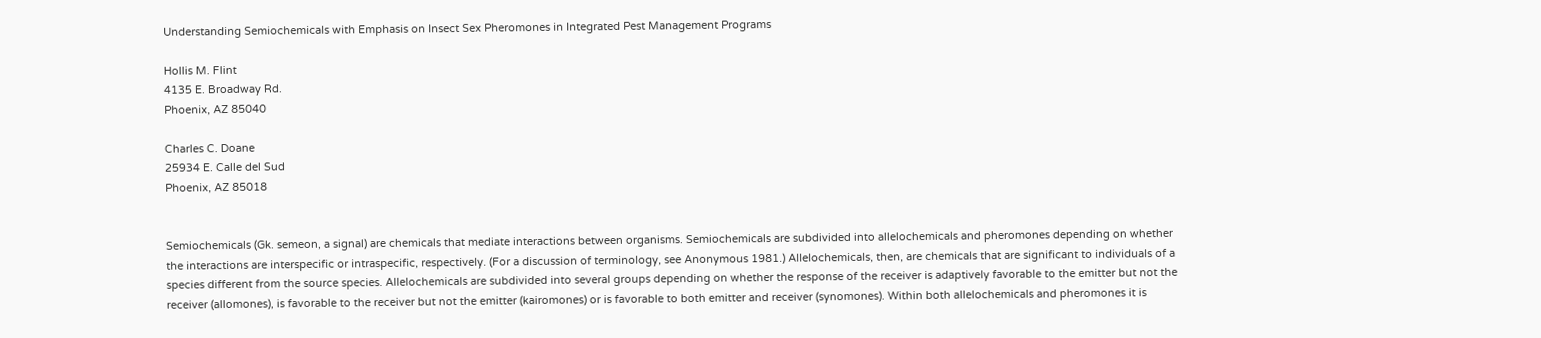Understanding Semiochemicals with Emphasis on Insect Sex Pheromones in Integrated Pest Management Programs

Hollis M. Flint
4135 E. Broadway Rd.
Phoenix, AZ 85040

Charles C. Doane
25934 E. Calle del Sud
Phoenix, AZ 85018


Semiochemicals (Gk. semeon, a signal) are chemicals that mediate interactions between organisms. Semiochemicals are subdivided into allelochemicals and pheromones depending on whether the interactions are interspecific or intraspecific, respectively. (For a discussion of terminology, see Anonymous 1981.) Allelochemicals, then, are chemicals that are significant to individuals of a species different from the source species. Allelochemicals are subdivided into several groups depending on whether the response of the receiver is adaptively favorable to the emitter but not the receiver (allomones), is favorable to the receiver but not the emitter (kairomones) or is favorable to both emitter and receiver (synomones). Within both allelochemicals and pheromones it is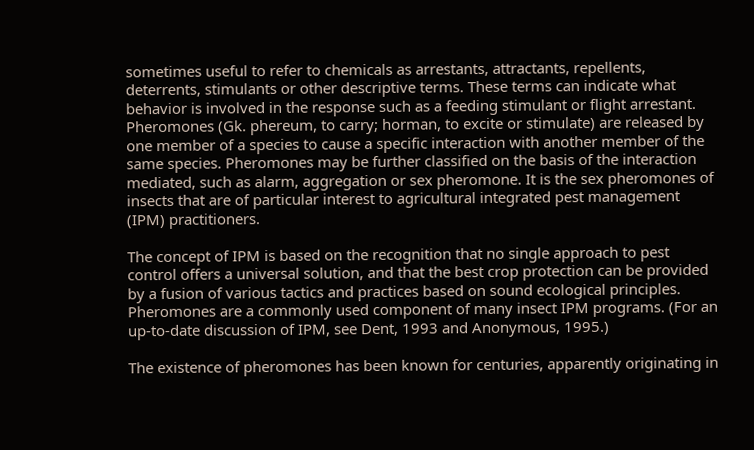sometimes useful to refer to chemicals as arrestants, attractants, repellents, deterrents, stimulants or other descriptive terms. These terms can indicate what behavior is involved in the response such as a feeding stimulant or flight arrestant. Pheromones (Gk. phereum, to carry; horman, to excite or stimulate) are released by one member of a species to cause a specific interaction with another member of the same species. Pheromones may be further classified on the basis of the interaction mediated, such as alarm, aggregation or sex pheromone. It is the sex pheromones of insects that are of particular interest to agricultural integrated pest management (IPM) practitioners.

The concept of IPM is based on the recognition that no single approach to pest control offers a universal solution, and that the best crop protection can be provided by a fusion of various tactics and practices based on sound ecological principles. Pheromones are a commonly used component of many insect IPM programs. (For an up-to-date discussion of IPM, see Dent, 1993 and Anonymous, 1995.)

The existence of pheromones has been known for centuries, apparently originating in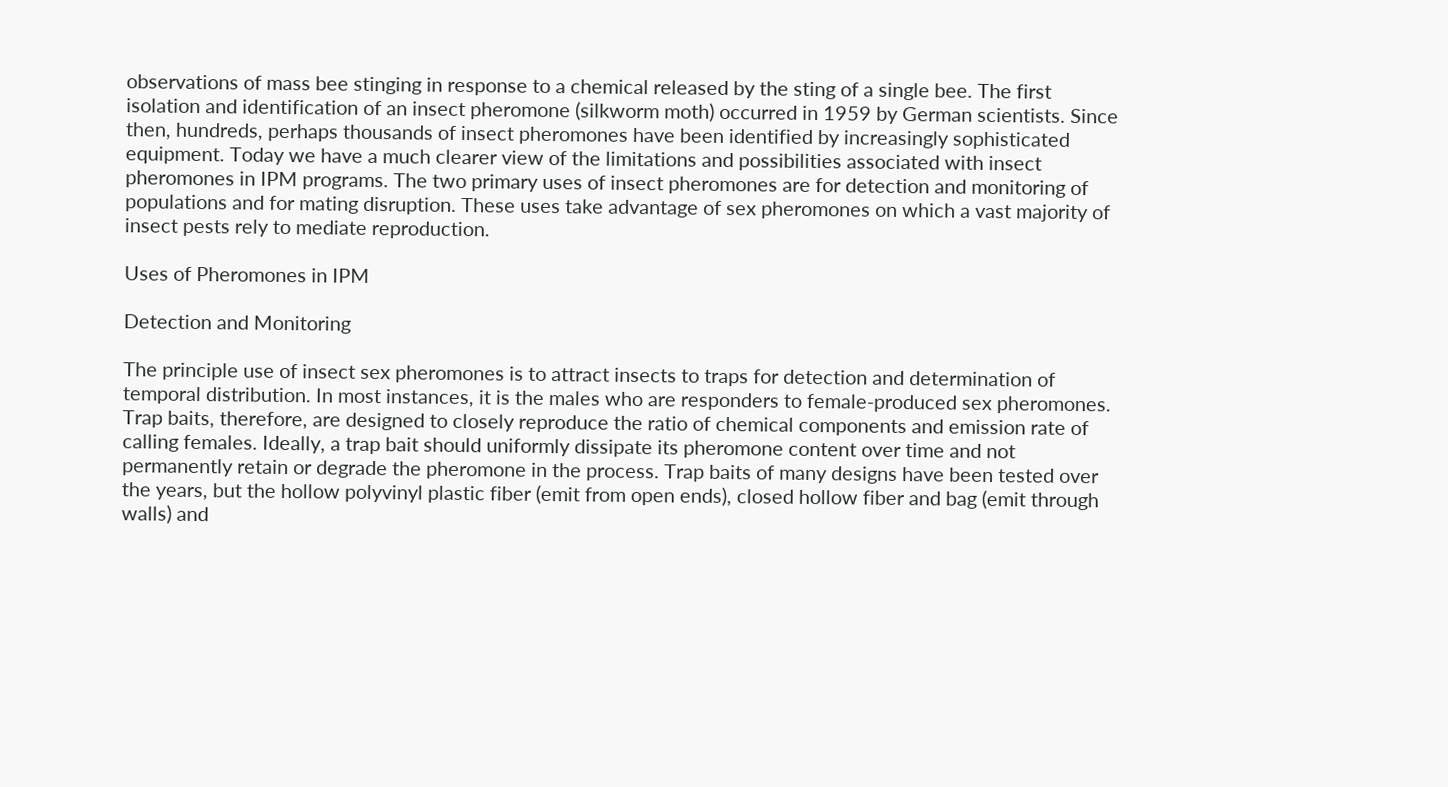observations of mass bee stinging in response to a chemical released by the sting of a single bee. The first isolation and identification of an insect pheromone (silkworm moth) occurred in 1959 by German scientists. Since then, hundreds, perhaps thousands of insect pheromones have been identified by increasingly sophisticated equipment. Today we have a much clearer view of the limitations and possibilities associated with insect pheromones in IPM programs. The two primary uses of insect pheromones are for detection and monitoring of populations and for mating disruption. These uses take advantage of sex pheromones on which a vast majority of insect pests rely to mediate reproduction.

Uses of Pheromones in IPM

Detection and Monitoring

The principle use of insect sex pheromones is to attract insects to traps for detection and determination of temporal distribution. In most instances, it is the males who are responders to female-produced sex pheromones. Trap baits, therefore, are designed to closely reproduce the ratio of chemical components and emission rate of calling females. Ideally, a trap bait should uniformly dissipate its pheromone content over time and not permanently retain or degrade the pheromone in the process. Trap baits of many designs have been tested over the years, but the hollow polyvinyl plastic fiber (emit from open ends), closed hollow fiber and bag (emit through walls) and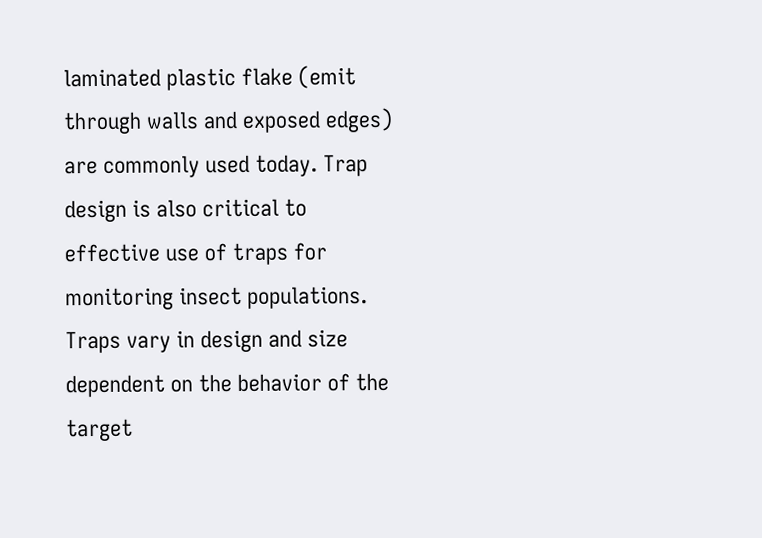laminated plastic flake (emit through walls and exposed edges) are commonly used today. Trap design is also critical to effective use of traps for monitoring insect populations. Traps vary in design and size dependent on the behavior of the target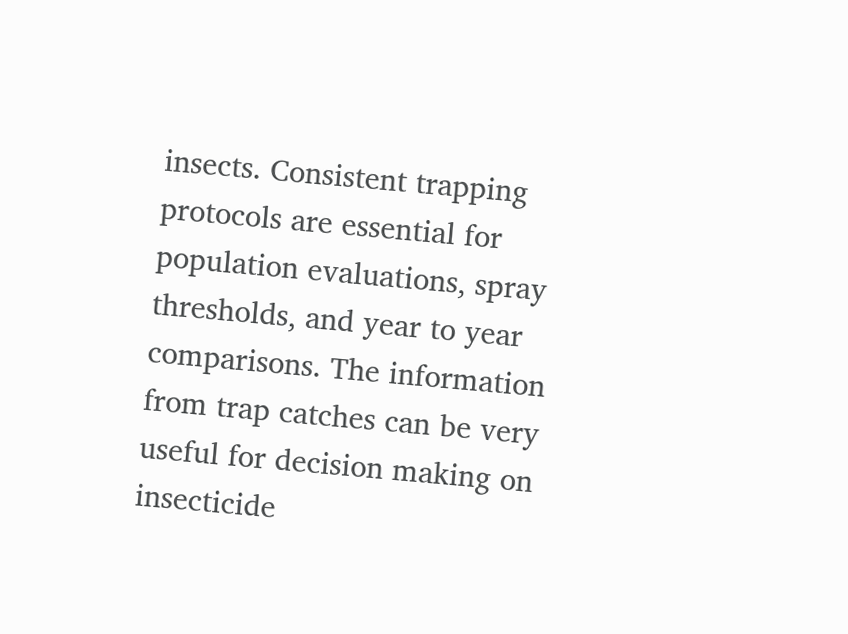insects. Consistent trapping protocols are essential for population evaluations, spray thresholds, and year to year comparisons. The information from trap catches can be very useful for decision making on insecticide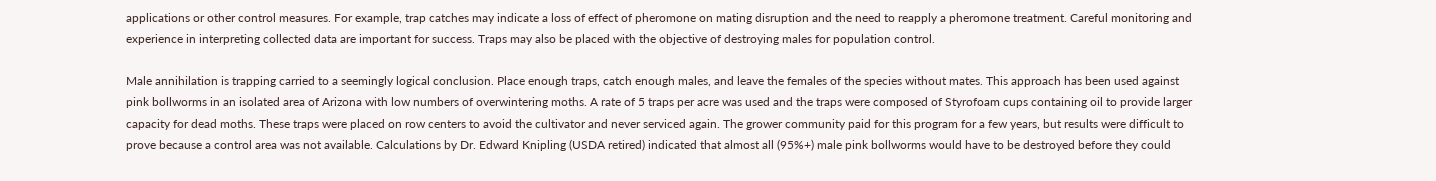applications or other control measures. For example, trap catches may indicate a loss of effect of pheromone on mating disruption and the need to reapply a pheromone treatment. Careful monitoring and experience in interpreting collected data are important for success. Traps may also be placed with the objective of destroying males for population control.

Male annihilation is trapping carried to a seemingly logical conclusion. Place enough traps, catch enough males, and leave the females of the species without mates. This approach has been used against pink bollworms in an isolated area of Arizona with low numbers of overwintering moths. A rate of 5 traps per acre was used and the traps were composed of Styrofoam cups containing oil to provide larger capacity for dead moths. These traps were placed on row centers to avoid the cultivator and never serviced again. The grower community paid for this program for a few years, but results were difficult to prove because a control area was not available. Calculations by Dr. Edward Knipling (USDA retired) indicated that almost all (95%+) male pink bollworms would have to be destroyed before they could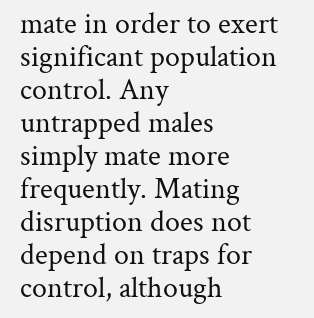mate in order to exert significant population control. Any untrapped males simply mate more frequently. Mating disruption does not depend on traps for control, although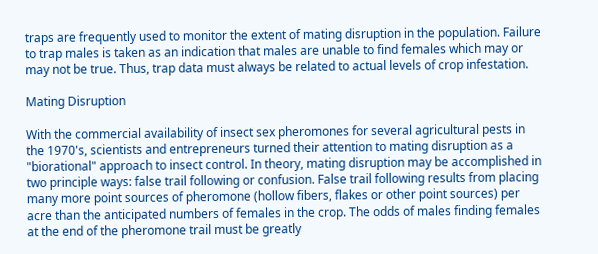traps are frequently used to monitor the extent of mating disruption in the population. Failure to trap males is taken as an indication that males are unable to find females which may or may not be true. Thus, trap data must always be related to actual levels of crop infestation.

Mating Disruption

With the commercial availability of insect sex pheromones for several agricultural pests in the 1970's, scientists and entrepreneurs turned their attention to mating disruption as a "biorational" approach to insect control. In theory, mating disruption may be accomplished in two principle ways: false trail following or confusion. False trail following results from placing many more point sources of pheromone (hollow fibers, flakes or other point sources) per acre than the anticipated numbers of females in the crop. The odds of males finding females at the end of the pheromone trail must be greatly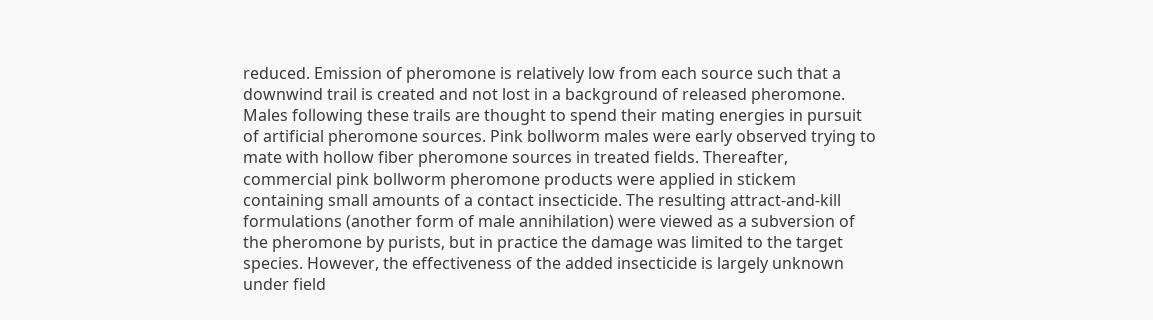reduced. Emission of pheromone is relatively low from each source such that a downwind trail is created and not lost in a background of released pheromone. Males following these trails are thought to spend their mating energies in pursuit of artificial pheromone sources. Pink bollworm males were early observed trying to mate with hollow fiber pheromone sources in treated fields. Thereafter, commercial pink bollworm pheromone products were applied in stickem containing small amounts of a contact insecticide. The resulting attract-and-kill formulations (another form of male annihilation) were viewed as a subversion of the pheromone by purists, but in practice the damage was limited to the target species. However, the effectiveness of the added insecticide is largely unknown under field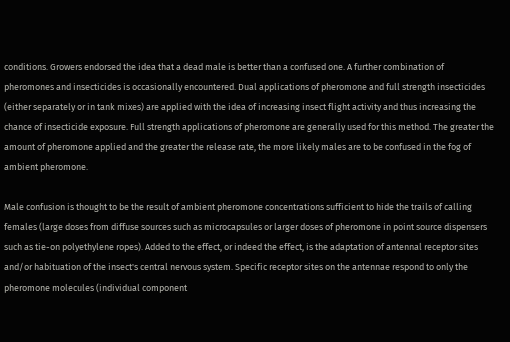conditions. Growers endorsed the idea that a dead male is better than a confused one. A further combination of pheromones and insecticides is occasionally encountered. Dual applications of pheromone and full strength insecticides (either separately or in tank mixes) are applied with the idea of increasing insect flight activity and thus increasing the chance of insecticide exposure. Full strength applications of pheromone are generally used for this method. The greater the amount of pheromone applied and the greater the release rate, the more likely males are to be confused in the fog of ambient pheromone.

Male confusion is thought to be the result of ambient pheromone concentrations sufficient to hide the trails of calling females (large doses from diffuse sources such as microcapsules or larger doses of pheromone in point source dispensers such as tie-on polyethylene ropes). Added to the effect, or indeed the effect, is the adaptation of antennal receptor sites and/or habituation of the insect's central nervous system. Specific receptor sites on the antennae respond to only the pheromone molecules (individual component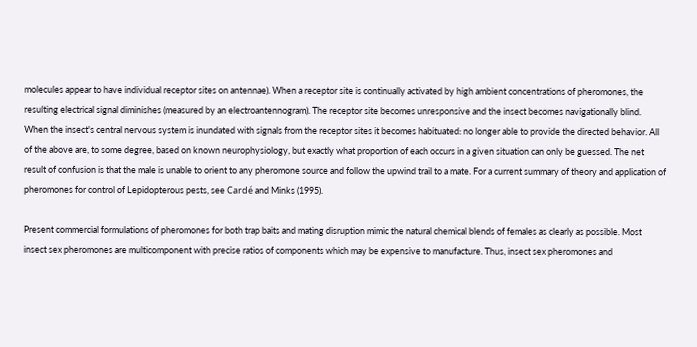molecules appear to have individual receptor sites on antennae). When a receptor site is continually activated by high ambient concentrations of pheromones, the resulting electrical signal diminishes (measured by an electroantennogram). The receptor site becomes unresponsive and the insect becomes navigationally blind. When the insect's central nervous system is inundated with signals from the receptor sites it becomes habituated: no longer able to provide the directed behavior. All of the above are, to some degree, based on known neurophysiology, but exactly what proportion of each occurs in a given situation can only be guessed. The net result of confusion is that the male is unable to orient to any pheromone source and follow the upwind trail to a mate. For a current summary of theory and application of pheromones for control of Lepidopterous pests, see Cardé and Minks (1995).

Present commercial formulations of pheromones for both trap baits and mating disruption mimic the natural chemical blends of females as clearly as possible. Most insect sex pheromones are multicomponent with precise ratios of components which may be expensive to manufacture. Thus, insect sex pheromones and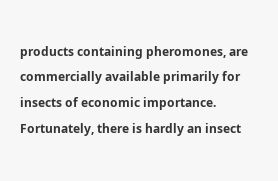products containing pheromones, are commercially available primarily for insects of economic importance. Fortunately, there is hardly an insect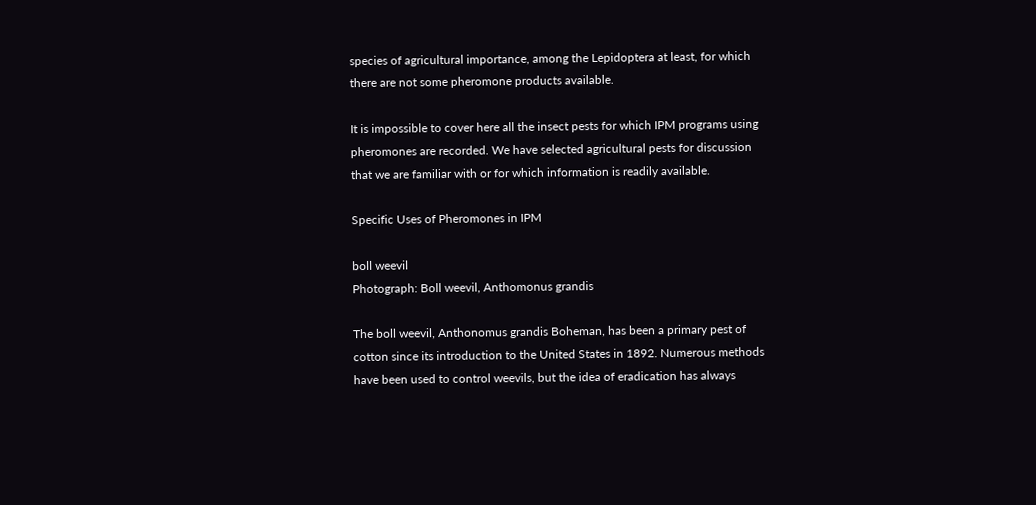species of agricultural importance, among the Lepidoptera at least, for which there are not some pheromone products available.

It is impossible to cover here all the insect pests for which IPM programs using pheromones are recorded. We have selected agricultural pests for discussion that we are familiar with or for which information is readily available.

Specific Uses of Pheromones in IPM

boll weevil
Photograph: Boll weevil, Anthomonus grandis

The boll weevil, Anthonomus grandis Boheman, has been a primary pest of cotton since its introduction to the United States in 1892. Numerous methods have been used to control weevils, but the idea of eradication has always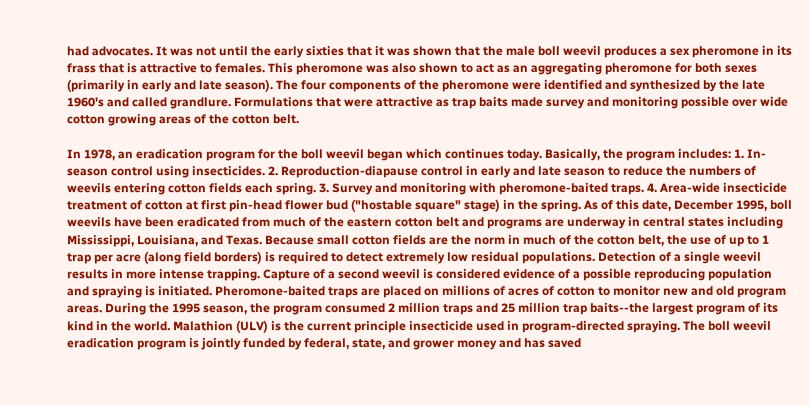had advocates. It was not until the early sixties that it was shown that the male boll weevil produces a sex pheromone in its frass that is attractive to females. This pheromone was also shown to act as an aggregating pheromone for both sexes (primarily in early and late season). The four components of the pheromone were identified and synthesized by the late 1960's and called grandlure. Formulations that were attractive as trap baits made survey and monitoring possible over wide cotton growing areas of the cotton belt.

In 1978, an eradication program for the boll weevil began which continues today. Basically, the program includes: 1. In-season control using insecticides. 2. Reproduction-diapause control in early and late season to reduce the numbers of weevils entering cotton fields each spring. 3. Survey and monitoring with pheromone-baited traps. 4. Area-wide insecticide treatment of cotton at first pin-head flower bud ("hostable square" stage) in the spring. As of this date, December 1995, boll weevils have been eradicated from much of the eastern cotton belt and programs are underway in central states including Mississippi, Louisiana, and Texas. Because small cotton fields are the norm in much of the cotton belt, the use of up to 1 trap per acre (along field borders) is required to detect extremely low residual populations. Detection of a single weevil results in more intense trapping. Capture of a second weevil is considered evidence of a possible reproducing population and spraying is initiated. Pheromone-baited traps are placed on millions of acres of cotton to monitor new and old program areas. During the 1995 season, the program consumed 2 million traps and 25 million trap baits--the largest program of its kind in the world. Malathion (ULV) is the current principle insecticide used in program-directed spraying. The boll weevil eradication program is jointly funded by federal, state, and grower money and has saved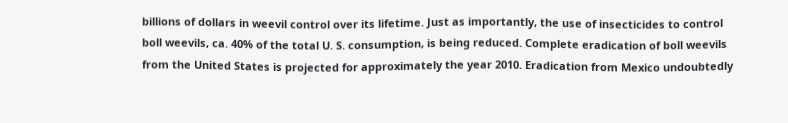billions of dollars in weevil control over its lifetime. Just as importantly, the use of insecticides to control boll weevils, ca. 40% of the total U. S. consumption, is being reduced. Complete eradication of boll weevils from the United States is projected for approximately the year 2010. Eradication from Mexico undoubtedly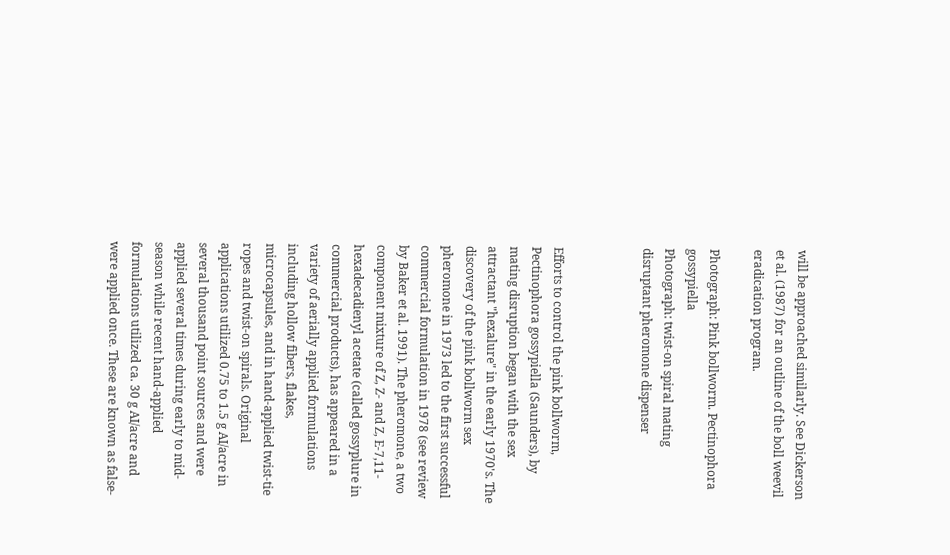will be approached similarly. See Dickerson et al. (1987) for an outline of the boll weevil eradication program.

Photograph: Pink bollworm. Pectinophora gossypiella
Photograph: twist-on spiral mating disruptant pheromone dispenser



Efforts to control the pink bollworm, Pectinophora gossypiella (Saunders), by mating disruption began with the sex attractant "hexalure" in the early 1970's. The discovery of the pink bollworm sex pheromone in 1973 led to the first successful commercial formulation in 1978 (see review by Baker et al. 1991). The pheromone, a two component mixture of Z, Z- and Z, E-7,11-hexadecadienyl acetate (called gossyplure in commercial products), has appeared in a variety of aerially applied formulations including hollow fibers, flakes, microcapsules, and in hand-applied twist-tie ropes and twist-on spirals. Original applications utilized 0.75 to 1.5 g AI/acre in several thousand point sources and were applied several times during early to mid-season while recent hand-applied formulations utilized ca. 30 g AI/acre and were applied once. These are known as false-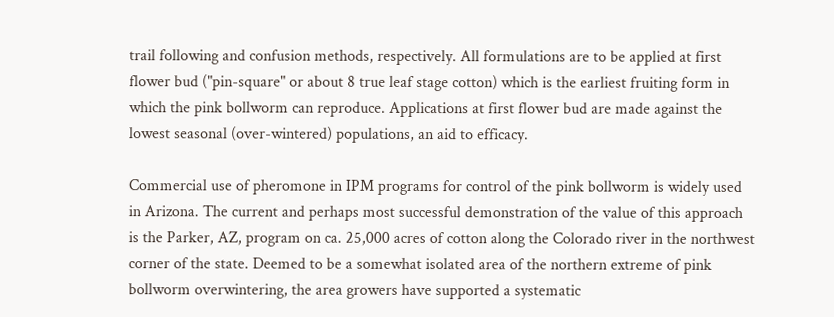trail following and confusion methods, respectively. All formulations are to be applied at first flower bud ("pin-square" or about 8 true leaf stage cotton) which is the earliest fruiting form in which the pink bollworm can reproduce. Applications at first flower bud are made against the lowest seasonal (over-wintered) populations, an aid to efficacy.

Commercial use of pheromone in IPM programs for control of the pink bollworm is widely used in Arizona. The current and perhaps most successful demonstration of the value of this approach is the Parker, AZ, program on ca. 25,000 acres of cotton along the Colorado river in the northwest corner of the state. Deemed to be a somewhat isolated area of the northern extreme of pink bollworm overwintering, the area growers have supported a systematic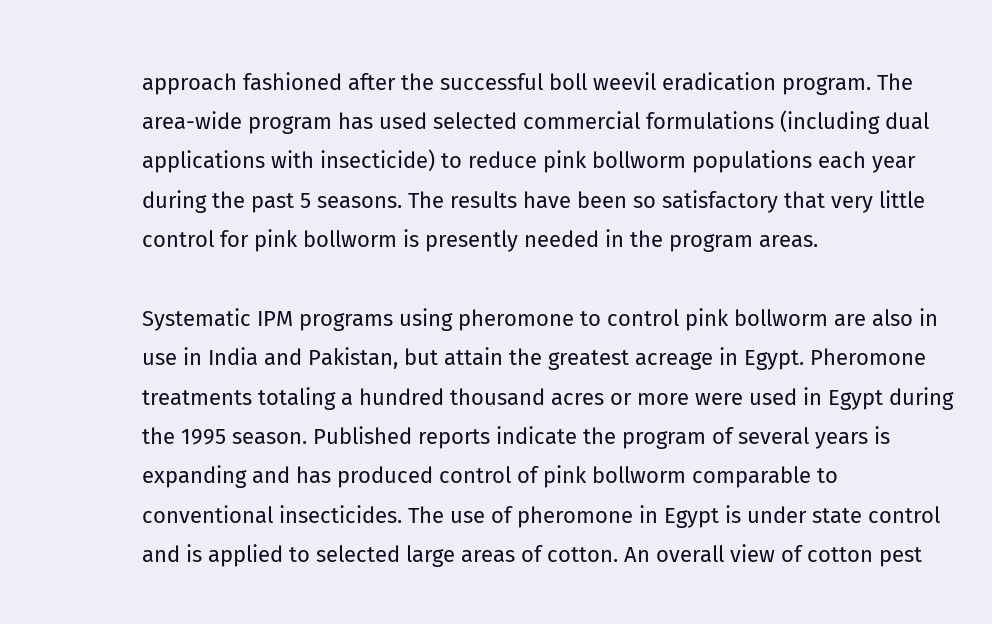approach fashioned after the successful boll weevil eradication program. The area-wide program has used selected commercial formulations (including dual applications with insecticide) to reduce pink bollworm populations each year during the past 5 seasons. The results have been so satisfactory that very little control for pink bollworm is presently needed in the program areas.

Systematic IPM programs using pheromone to control pink bollworm are also in use in India and Pakistan, but attain the greatest acreage in Egypt. Pheromone treatments totaling a hundred thousand acres or more were used in Egypt during the 1995 season. Published reports indicate the program of several years is expanding and has produced control of pink bollworm comparable to conventional insecticides. The use of pheromone in Egypt is under state control and is applied to selected large areas of cotton. An overall view of cotton pest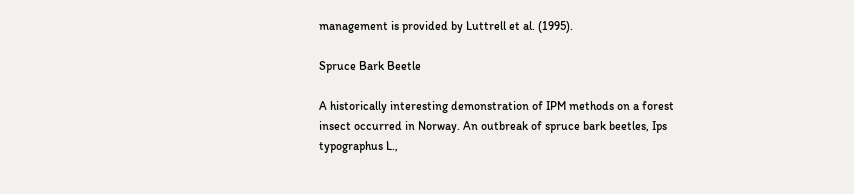management is provided by Luttrell et al. (1995).

Spruce Bark Beetle

A historically interesting demonstration of IPM methods on a forest insect occurred in Norway. An outbreak of spruce bark beetles, Ips typographus L.,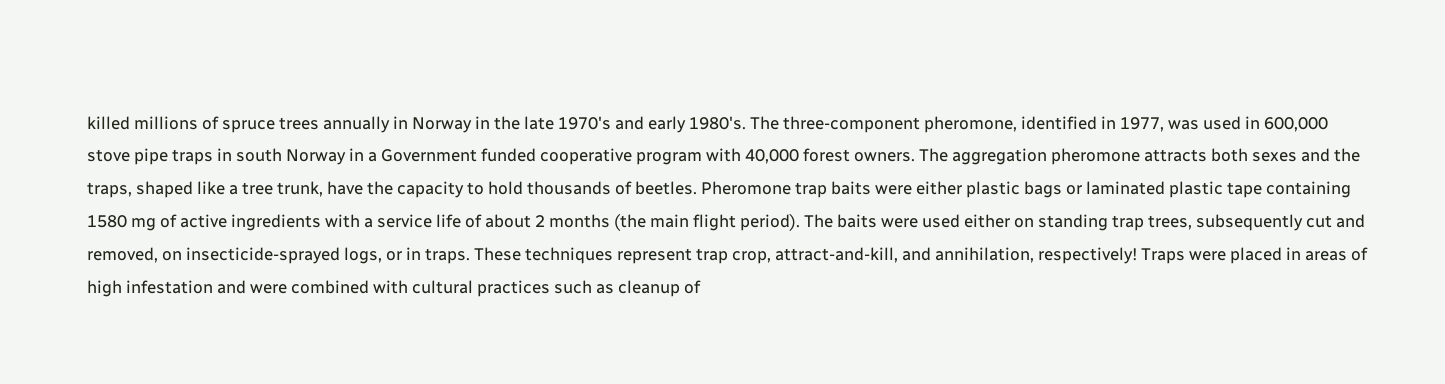killed millions of spruce trees annually in Norway in the late 1970's and early 1980's. The three-component pheromone, identified in 1977, was used in 600,000 stove pipe traps in south Norway in a Government funded cooperative program with 40,000 forest owners. The aggregation pheromone attracts both sexes and the traps, shaped like a tree trunk, have the capacity to hold thousands of beetles. Pheromone trap baits were either plastic bags or laminated plastic tape containing 1580 mg of active ingredients with a service life of about 2 months (the main flight period). The baits were used either on standing trap trees, subsequently cut and removed, on insecticide-sprayed logs, or in traps. These techniques represent trap crop, attract-and-kill, and annihilation, respectively! Traps were placed in areas of high infestation and were combined with cultural practices such as cleanup of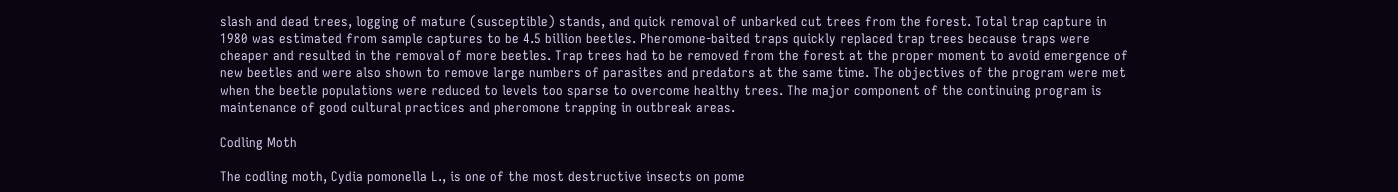slash and dead trees, logging of mature (susceptible) stands, and quick removal of unbarked cut trees from the forest. Total trap capture in 1980 was estimated from sample captures to be 4.5 billion beetles. Pheromone-baited traps quickly replaced trap trees because traps were cheaper and resulted in the removal of more beetles. Trap trees had to be removed from the forest at the proper moment to avoid emergence of new beetles and were also shown to remove large numbers of parasites and predators at the same time. The objectives of the program were met when the beetle populations were reduced to levels too sparse to overcome healthy trees. The major component of the continuing program is maintenance of good cultural practices and pheromone trapping in outbreak areas.

Codling Moth

The codling moth, Cydia pomonella L., is one of the most destructive insects on pome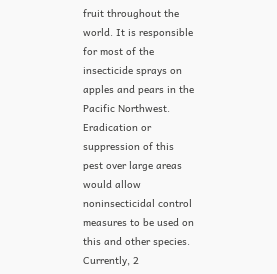fruit throughout the world. It is responsible for most of the insecticide sprays on apples and pears in the Pacific Northwest. Eradication or suppression of this pest over large areas would allow noninsecticidal control measures to be used on this and other species. Currently, 2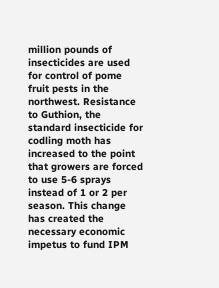million pounds of insecticides are used for control of pome fruit pests in the northwest. Resistance to Guthion, the standard insecticide for codling moth has increased to the point that growers are forced to use 5-6 sprays instead of 1 or 2 per season. This change has created the necessary economic impetus to fund IPM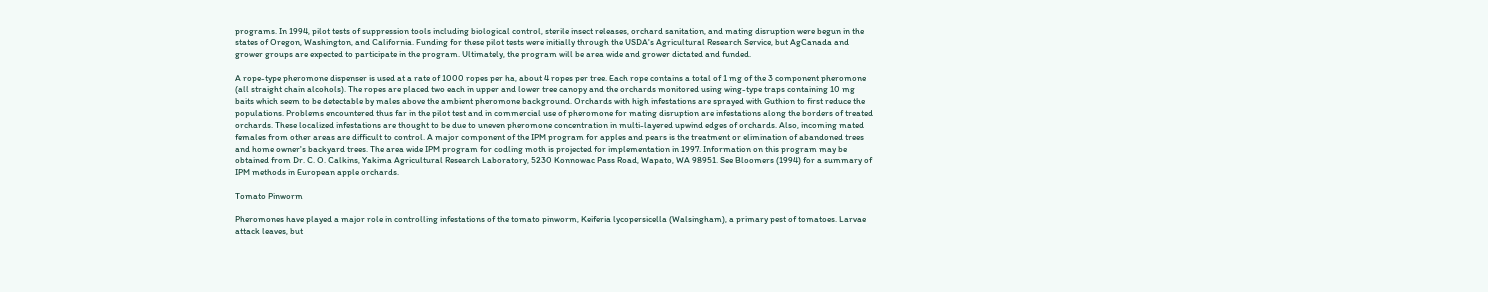programs. In 1994, pilot tests of suppression tools including biological control, sterile insect releases, orchard sanitation, and mating disruption were begun in the states of Oregon, Washington, and California. Funding for these pilot tests were initially through the USDA's Agricultural Research Service, but AgCanada and grower groups are expected to participate in the program. Ultimately, the program will be area wide and grower dictated and funded.

A rope-type pheromone dispenser is used at a rate of 1000 ropes per ha, about 4 ropes per tree. Each rope contains a total of 1 mg of the 3 component pheromone (all straight chain alcohols). The ropes are placed two each in upper and lower tree canopy and the orchards monitored using wing-type traps containing 10 mg baits which seem to be detectable by males above the ambient pheromone background. Orchards with high infestations are sprayed with Guthion to first reduce the populations. Problems encountered thus far in the pilot test and in commercial use of pheromone for mating disruption are infestations along the borders of treated orchards. These localized infestations are thought to be due to uneven pheromone concentration in multi-layered upwind edges of orchards. Also, incoming mated females from other areas are difficult to control. A major component of the IPM program for apples and pears is the treatment or elimination of abandoned trees and home owner's backyard trees. The area wide IPM program for codling moth is projected for implementation in 1997. Information on this program may be obtained from Dr. C. O. Calkins, Yakima Agricultural Research Laboratory, 5230 Konnowac Pass Road, Wapato, WA 98951. See Bloomers (1994) for a summary of IPM methods in European apple orchards.

Tomato Pinworm

Pheromones have played a major role in controlling infestations of the tomato pinworm, Keiferia lycopersicella (Walsingham), a primary pest of tomatoes. Larvae attack leaves, but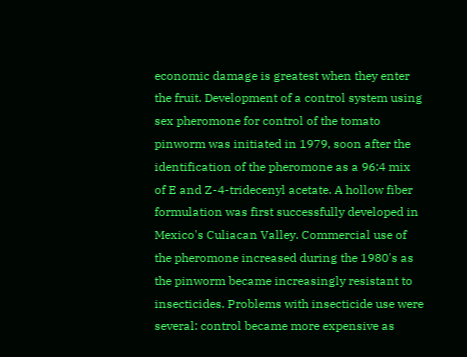economic damage is greatest when they enter the fruit. Development of a control system using sex pheromone for control of the tomato pinworm was initiated in 1979, soon after the identification of the pheromone as a 96:4 mix of E and Z-4-tridecenyl acetate. A hollow fiber formulation was first successfully developed in Mexico's Culiacan Valley. Commercial use of the pheromone increased during the 1980's as the pinworm became increasingly resistant to insecticides. Problems with insecticide use were several: control became more expensive as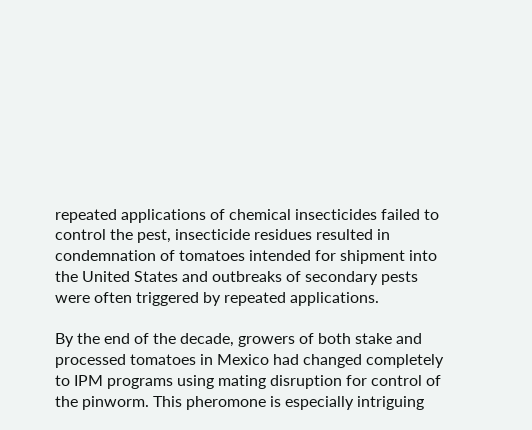repeated applications of chemical insecticides failed to control the pest, insecticide residues resulted in condemnation of tomatoes intended for shipment into the United States and outbreaks of secondary pests were often triggered by repeated applications.

By the end of the decade, growers of both stake and processed tomatoes in Mexico had changed completely to IPM programs using mating disruption for control of the pinworm. This pheromone is especially intriguing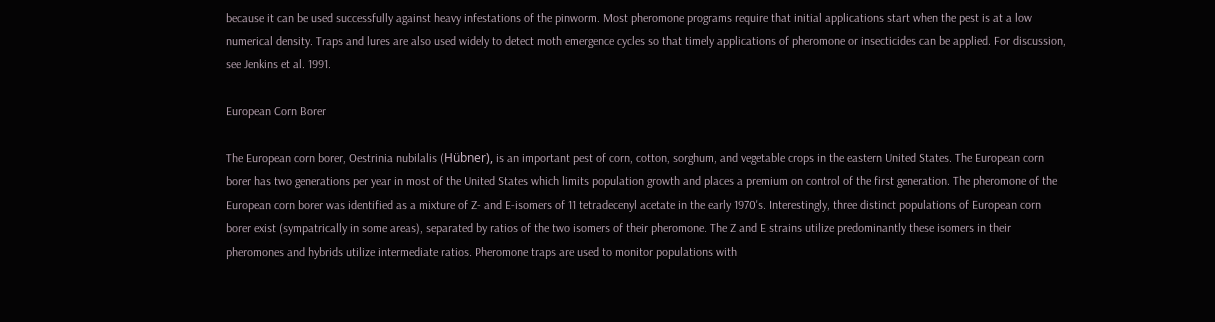because it can be used successfully against heavy infestations of the pinworm. Most pheromone programs require that initial applications start when the pest is at a low numerical density. Traps and lures are also used widely to detect moth emergence cycles so that timely applications of pheromone or insecticides can be applied. For discussion, see Jenkins et al. 1991.

European Corn Borer

The European corn borer, Oestrinia nubilalis (Hübner), is an important pest of corn, cotton, sorghum, and vegetable crops in the eastern United States. The European corn borer has two generations per year in most of the United States which limits population growth and places a premium on control of the first generation. The pheromone of the European corn borer was identified as a mixture of Z- and E-isomers of 11 tetradecenyl acetate in the early 1970's. Interestingly, three distinct populations of European corn borer exist (sympatrically in some areas), separated by ratios of the two isomers of their pheromone. The Z and E strains utilize predominantly these isomers in their pheromones and hybrids utilize intermediate ratios. Pheromone traps are used to monitor populations with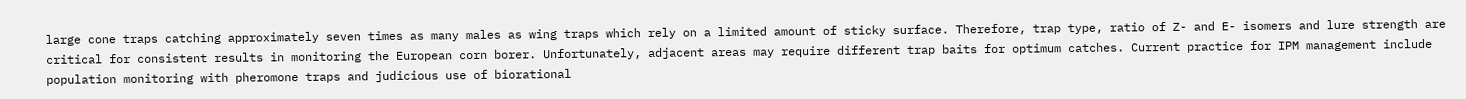large cone traps catching approximately seven times as many males as wing traps which rely on a limited amount of sticky surface. Therefore, trap type, ratio of Z- and E- isomers and lure strength are critical for consistent results in monitoring the European corn borer. Unfortunately, adjacent areas may require different trap baits for optimum catches. Current practice for IPM management include population monitoring with pheromone traps and judicious use of biorational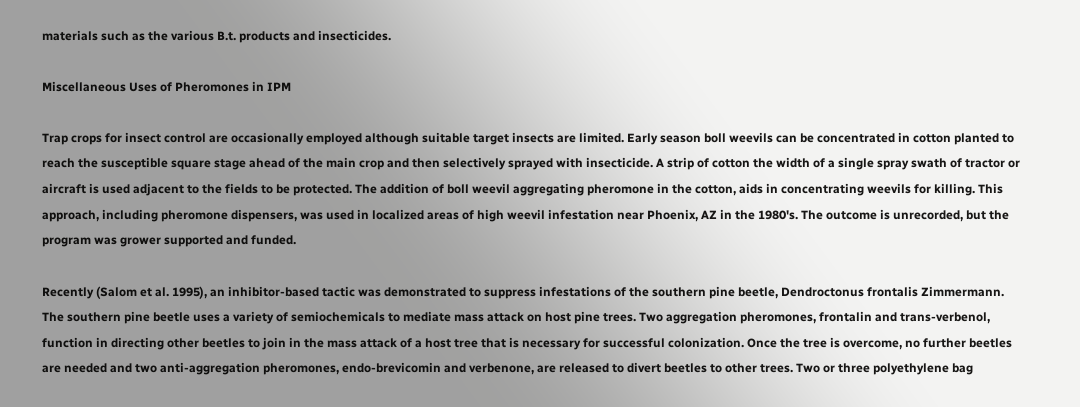materials such as the various B.t. products and insecticides.

Miscellaneous Uses of Pheromones in IPM

Trap crops for insect control are occasionally employed although suitable target insects are limited. Early season boll weevils can be concentrated in cotton planted to reach the susceptible square stage ahead of the main crop and then selectively sprayed with insecticide. A strip of cotton the width of a single spray swath of tractor or aircraft is used adjacent to the fields to be protected. The addition of boll weevil aggregating pheromone in the cotton, aids in concentrating weevils for killing. This approach, including pheromone dispensers, was used in localized areas of high weevil infestation near Phoenix, AZ in the 1980's. The outcome is unrecorded, but the program was grower supported and funded.

Recently (Salom et al. 1995), an inhibitor-based tactic was demonstrated to suppress infestations of the southern pine beetle, Dendroctonus frontalis Zimmermann. The southern pine beetle uses a variety of semiochemicals to mediate mass attack on host pine trees. Two aggregation pheromones, frontalin and trans-verbenol, function in directing other beetles to join in the mass attack of a host tree that is necessary for successful colonization. Once the tree is overcome, no further beetles are needed and two anti-aggregation pheromones, endo-brevicomin and verbenone, are released to divert beetles to other trees. Two or three polyethylene bag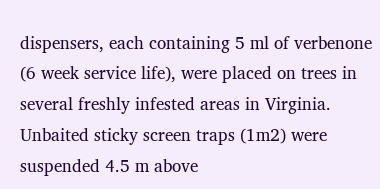dispensers, each containing 5 ml of verbenone (6 week service life), were placed on trees in several freshly infested areas in Virginia. Unbaited sticky screen traps (1m2) were suspended 4.5 m above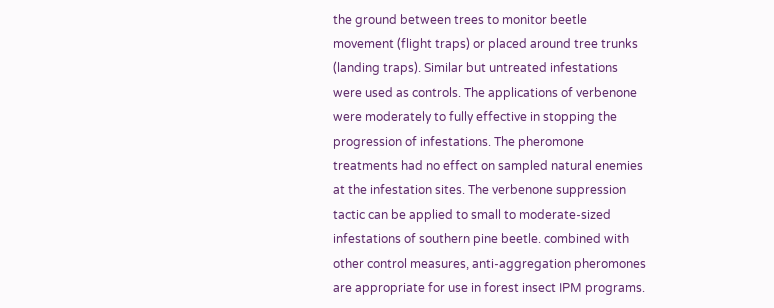the ground between trees to monitor beetle movement (flight traps) or placed around tree trunks (landing traps). Similar but untreated infestations were used as controls. The applications of verbenone were moderately to fully effective in stopping the progression of infestations. The pheromone treatments had no effect on sampled natural enemies at the infestation sites. The verbenone suppression tactic can be applied to small to moderate-sized infestations of southern pine beetle. combined with other control measures, anti-aggregation pheromones are appropriate for use in forest insect IPM programs.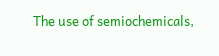The use of semiochemicals,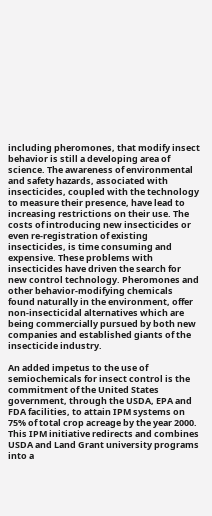including pheromones, that modify insect behavior is still a developing area of science. The awareness of environmental and safety hazards, associated with insecticides, coupled with the technology to measure their presence, have lead to increasing restrictions on their use. The costs of introducing new insecticides or even re-registration of existing insecticides, is time consuming and expensive. These problems with insecticides have driven the search for new control technology. Pheromones and other behavior-modifying chemicals found naturally in the environment, offer non-insecticidal alternatives which are being commercially pursued by both new companies and established giants of the insecticide industry.

An added impetus to the use of semiochemicals for insect control is the commitment of the United States government, through the USDA, EPA and FDA facilities, to attain IPM systems on 75% of total crop acreage by the year 2000. This IPM initiative redirects and combines USDA and Land Grant university programs into a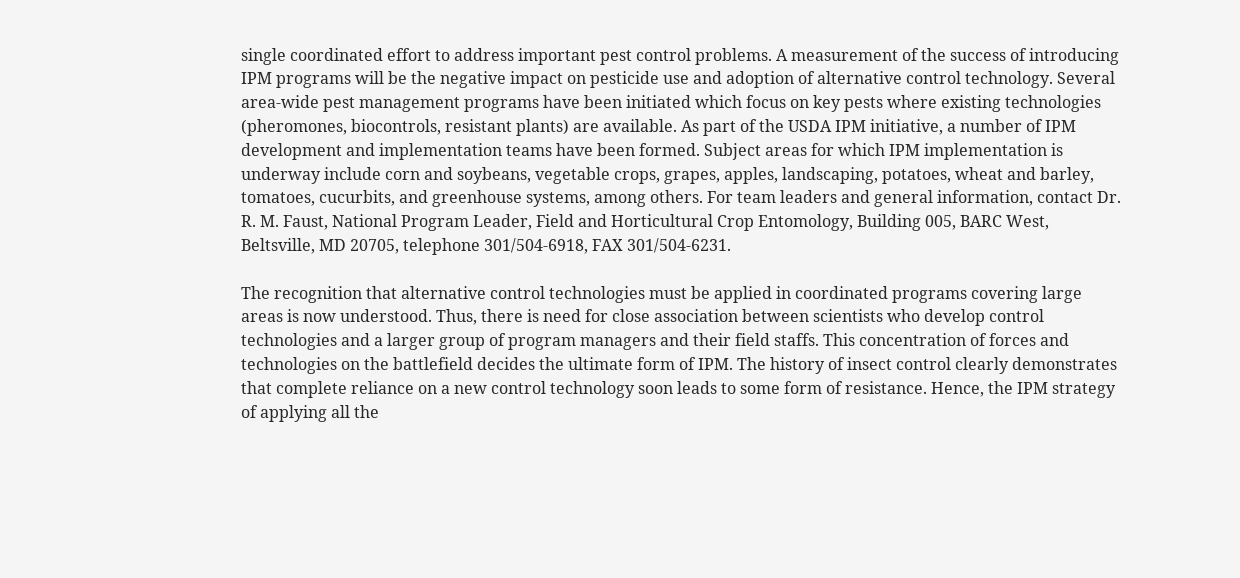single coordinated effort to address important pest control problems. A measurement of the success of introducing IPM programs will be the negative impact on pesticide use and adoption of alternative control technology. Several area-wide pest management programs have been initiated which focus on key pests where existing technologies (pheromones, biocontrols, resistant plants) are available. As part of the USDA IPM initiative, a number of IPM development and implementation teams have been formed. Subject areas for which IPM implementation is underway include corn and soybeans, vegetable crops, grapes, apples, landscaping, potatoes, wheat and barley, tomatoes, cucurbits, and greenhouse systems, among others. For team leaders and general information, contact Dr. R. M. Faust, National Program Leader, Field and Horticultural Crop Entomology, Building 005, BARC West, Beltsville, MD 20705, telephone 301/504-6918, FAX 301/504-6231.

The recognition that alternative control technologies must be applied in coordinated programs covering large areas is now understood. Thus, there is need for close association between scientists who develop control technologies and a larger group of program managers and their field staffs. This concentration of forces and technologies on the battlefield decides the ultimate form of IPM. The history of insect control clearly demonstrates that complete reliance on a new control technology soon leads to some form of resistance. Hence, the IPM strategy of applying all the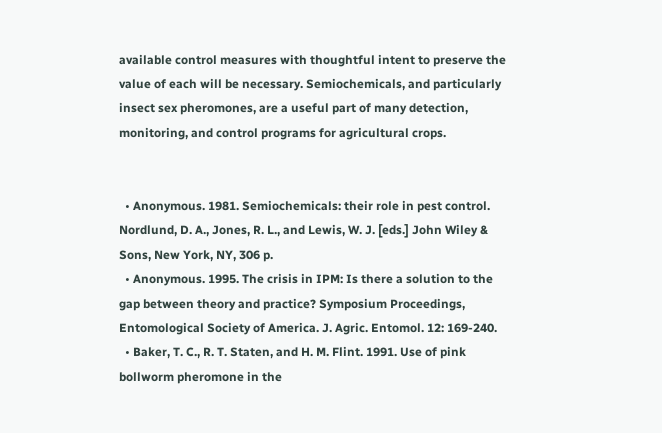available control measures with thoughtful intent to preserve the value of each will be necessary. Semiochemicals, and particularly insect sex pheromones, are a useful part of many detection, monitoring, and control programs for agricultural crops.


  • Anonymous. 1981. Semiochemicals: their role in pest control. Nordlund, D. A., Jones, R. L., and Lewis, W. J. [eds.] John Wiley & Sons, New York, NY, 306 p.
  • Anonymous. 1995. The crisis in IPM: Is there a solution to the gap between theory and practice? Symposium Proceedings, Entomological Society of America. J. Agric. Entomol. 12: 169-240.
  • Baker, T. C., R. T. Staten, and H. M. Flint. 1991. Use of pink bollworm pheromone in the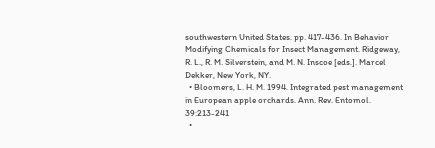southwestern United States. pp. 417-436. In Behavior Modifying Chemicals for Insect Management. Ridgeway, R. L., R. M. Silverstein, and M. N. Inscoe [eds.]. Marcel Dekker, New York, NY.
  • Bloomers, L. H. M. 1994. Integrated pest management in European apple orchards. Ann. Rev. Entomol. 39:213-241
  •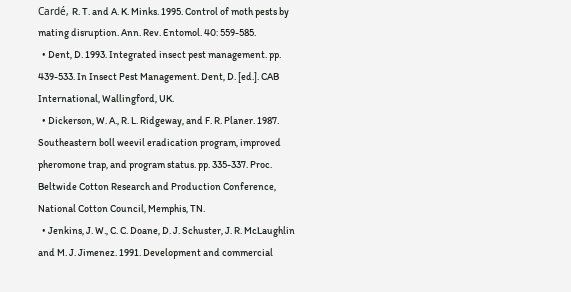Cardé, R. T. and A. K. Minks. 1995. Control of moth pests by mating disruption. Ann. Rev. Entomol. 40: 559-585.
  • Dent, D. 1993. Integrated insect pest management. pp. 439-533. In Insect Pest Management. Dent, D. [ed.]. CAB International, Wallingford, UK.
  • Dickerson, W. A., R. L. Ridgeway, and F. R. Planer. 1987. Southeastern boll weevil eradication program, improved pheromone trap, and program status. pp. 335-337. Proc. Beltwide Cotton Research and Production Conference, National Cotton Council, Memphis, TN.
  • Jenkins, J. W., C. C. Doane, D. J. Schuster, J. R. McLaughlin and M. J. Jimenez. 1991. Development and commercial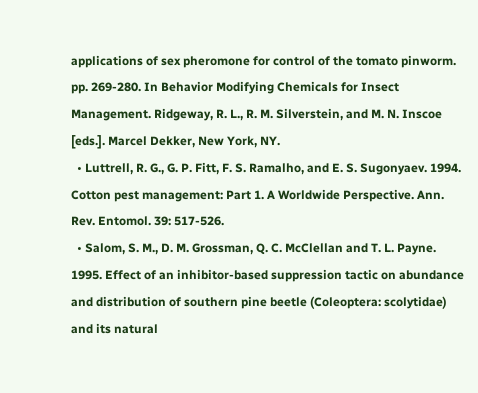applications of sex pheromone for control of the tomato pinworm. pp. 269-280. In Behavior Modifying Chemicals for Insect Management. Ridgeway, R. L., R. M. Silverstein, and M. N. Inscoe [eds.]. Marcel Dekker, New York, NY.
  • Luttrell, R. G., G. P. Fitt, F. S. Ramalho, and E. S. Sugonyaev. 1994. Cotton pest management: Part 1. A Worldwide Perspective. Ann. Rev. Entomol. 39: 517-526.
  • Salom, S. M., D. M. Grossman, Q. C. McClellan and T. L. Payne. 1995. Effect of an inhibitor-based suppression tactic on abundance and distribution of southern pine beetle (Coleoptera: scolytidae) and its natural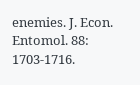enemies. J. Econ. Entomol. 88: 1703-1716.